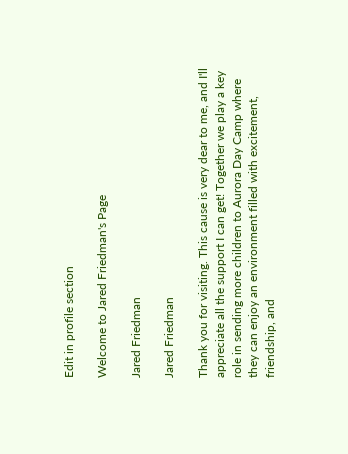Edit in profile section

Welcome to Jared Friedman's Page

Jared Friedman

Jared Friedman

Thank you for visiting. This cause is very dear to me, and I'll appreciate all the support I can get! Together we play a key role in sending more children to Aurora Day Camp where they can enjoy an environment filled with excitement, friendship, and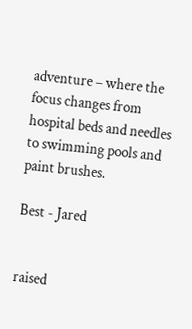adventure – where the focus changes from hospital beds and needles to swimming pools and paint brushes.

Best - Jared


raised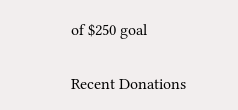of $250 goal

Recent Donations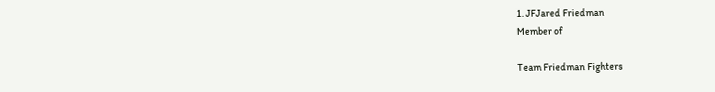1. JFJared Friedman
Member of

Team Friedman Fighters